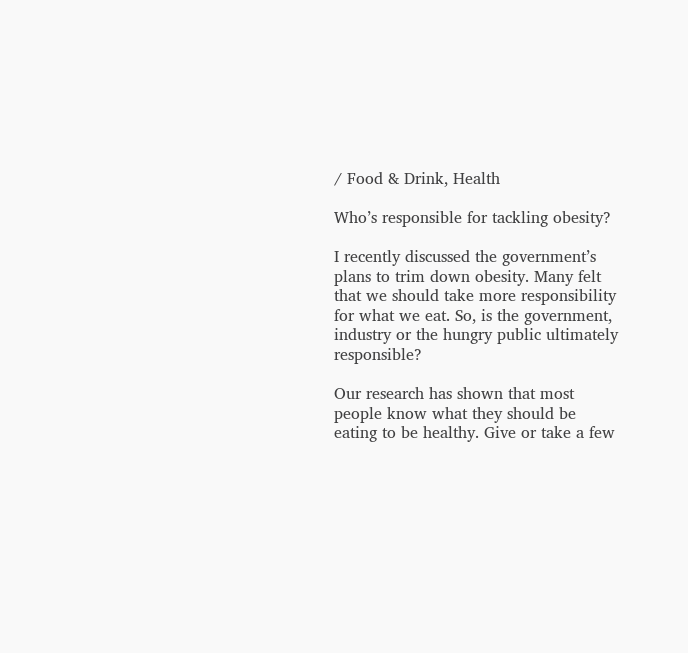/ Food & Drink, Health

Who’s responsible for tackling obesity?

I recently discussed the government’s plans to trim down obesity. Many felt that we should take more responsibility for what we eat. So, is the government, industry or the hungry public ultimately responsible?

Our research has shown that most people know what they should be eating to be healthy. Give or take a few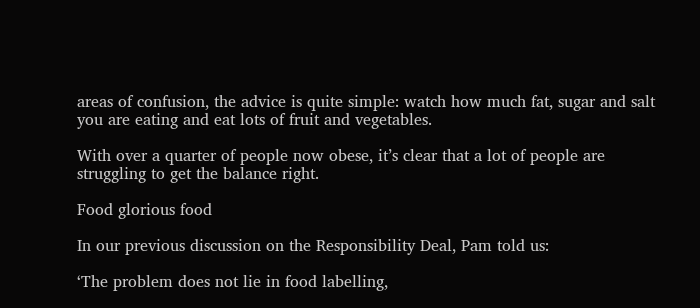areas of confusion, the advice is quite simple: watch how much fat, sugar and salt you are eating and eat lots of fruit and vegetables.

With over a quarter of people now obese, it’s clear that a lot of people are struggling to get the balance right.

Food glorious food

In our previous discussion on the Responsibility Deal, Pam told us:

‘The problem does not lie in food labelling,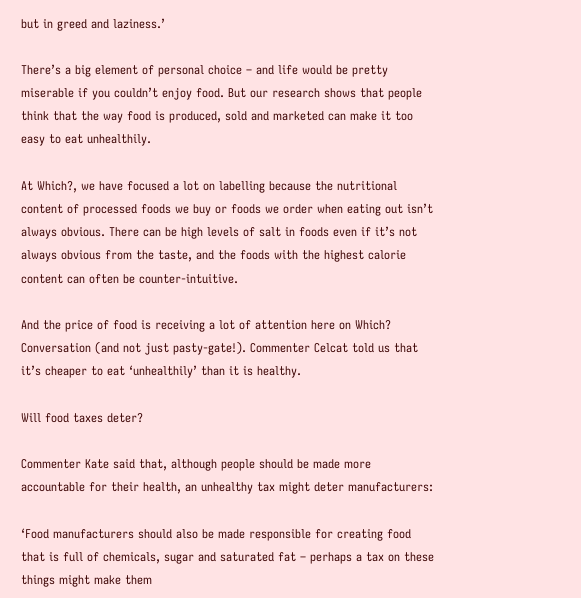but in greed and laziness.’

There’s a big element of personal choice – and life would be pretty miserable if you couldn’t enjoy food. But our research shows that people think that the way food is produced, sold and marketed can make it too easy to eat unhealthily.

At Which?, we have focused a lot on labelling because the nutritional content of processed foods we buy or foods we order when eating out isn’t always obvious. There can be high levels of salt in foods even if it’s not always obvious from the taste, and the foods with the highest calorie content can often be counter-intuitive.

And the price of food is receiving a lot of attention here on Which? Conversation (and not just pasty-gate!). Commenter Celcat told us that it’s cheaper to eat ‘unhealthily’ than it is healthy.

Will food taxes deter?

Commenter Kate said that, although people should be made more accountable for their health, an unhealthy tax might deter manufacturers:

‘Food manufacturers should also be made responsible for creating food that is full of chemicals, sugar and saturated fat – perhaps a tax on these things might make them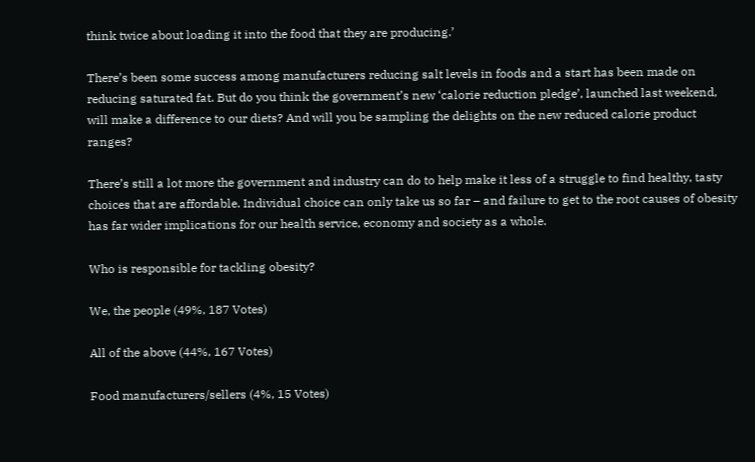think twice about loading it into the food that they are producing.’

There’s been some success among manufacturers reducing salt levels in foods and a start has been made on reducing saturated fat. But do you think the government’s new ‘calorie reduction pledge’, launched last weekend, will make a difference to our diets? And will you be sampling the delights on the new reduced calorie product ranges?

There’s still a lot more the government and industry can do to help make it less of a struggle to find healthy, tasty choices that are affordable. Individual choice can only take us so far – and failure to get to the root causes of obesity has far wider implications for our health service, economy and society as a whole.

Who is responsible for tackling obesity?

We, the people (49%, 187 Votes)

All of the above (44%, 167 Votes)

Food manufacturers/sellers (4%, 15 Votes)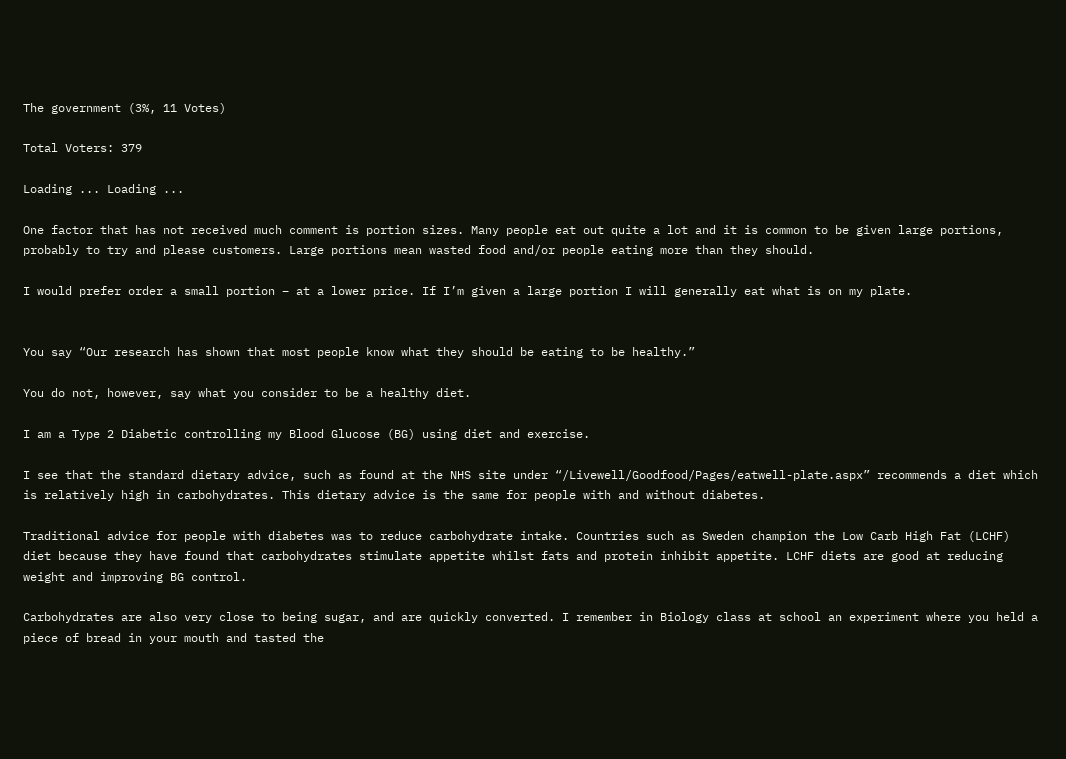The government (3%, 11 Votes)

Total Voters: 379

Loading ... Loading ...

One factor that has not received much comment is portion sizes. Many people eat out quite a lot and it is common to be given large portions, probably to try and please customers. Large portions mean wasted food and/or people eating more than they should.

I would prefer order a small portion – at a lower price. If I’m given a large portion I will generally eat what is on my plate.


You say “Our research has shown that most people know what they should be eating to be healthy.”

You do not, however, say what you consider to be a healthy diet.

I am a Type 2 Diabetic controlling my Blood Glucose (BG) using diet and exercise.

I see that the standard dietary advice, such as found at the NHS site under “/Livewell/Goodfood/Pages/eatwell-plate.aspx” recommends a diet which is relatively high in carbohydrates. This dietary advice is the same for people with and without diabetes.

Traditional advice for people with diabetes was to reduce carbohydrate intake. Countries such as Sweden champion the Low Carb High Fat (LCHF) diet because they have found that carbohydrates stimulate appetite whilst fats and protein inhibit appetite. LCHF diets are good at reducing weight and improving BG control.

Carbohydrates are also very close to being sugar, and are quickly converted. I remember in Biology class at school an experiment where you held a piece of bread in your mouth and tasted the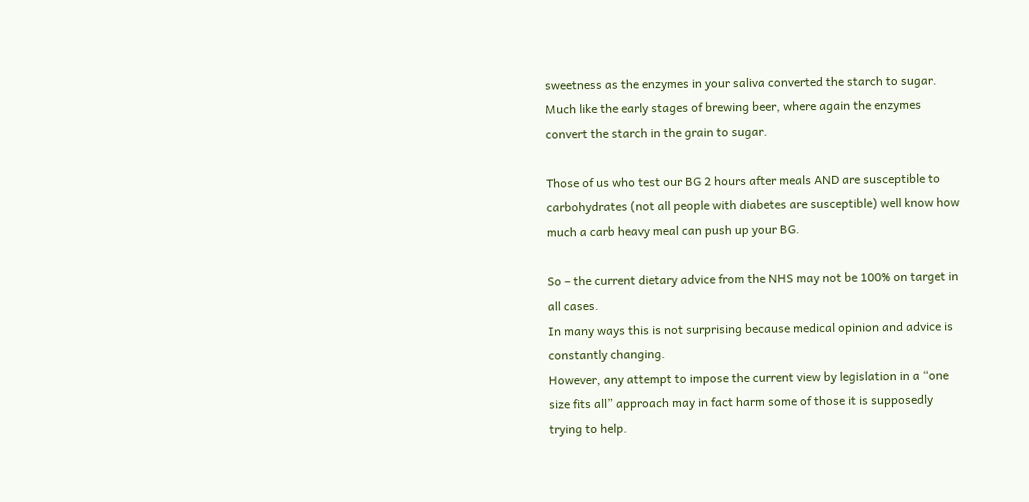sweetness as the enzymes in your saliva converted the starch to sugar.
Much like the early stages of brewing beer, where again the enzymes convert the starch in the grain to sugar.

Those of us who test our BG 2 hours after meals AND are susceptible to carbohydrates (not all people with diabetes are susceptible) well know how much a carb heavy meal can push up your BG.

So – the current dietary advice from the NHS may not be 100% on target in all cases.
In many ways this is not surprising because medical opinion and advice is constantly changing.
However, any attempt to impose the current view by legislation in a “one size fits all” approach may in fact harm some of those it is supposedly trying to help.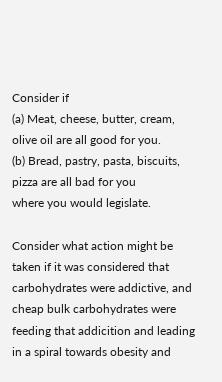Consider if
(a) Meat, cheese, butter, cream, olive oil are all good for you.
(b) Bread, pastry, pasta, biscuits, pizza are all bad for you
where you would legislate.

Consider what action might be taken if it was considered that carbohydrates were addictive, and cheap bulk carbohydrates were feeding that addicition and leading in a spiral towards obesity and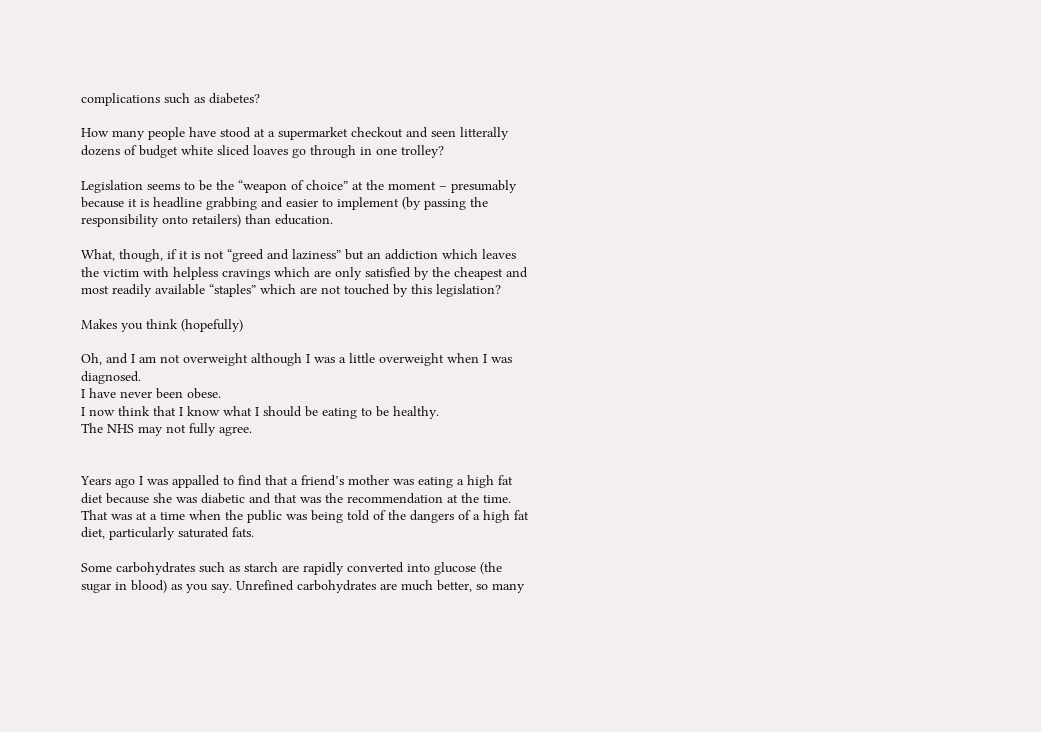complications such as diabetes?

How many people have stood at a supermarket checkout and seen litterally dozens of budget white sliced loaves go through in one trolley?

Legislation seems to be the “weapon of choice” at the moment – presumably because it is headline grabbing and easier to implement (by passing the responsibility onto retailers) than education.

What, though, if it is not “greed and laziness” but an addiction which leaves the victim with helpless cravings which are only satisfied by the cheapest and most readily available “staples” which are not touched by this legislation?

Makes you think (hopefully)

Oh, and I am not overweight although I was a little overweight when I was diagnosed.
I have never been obese.
I now think that I know what I should be eating to be healthy.
The NHS may not fully agree.


Years ago I was appalled to find that a friend’s mother was eating a high fat diet because she was diabetic and that was the recommendation at the time. That was at a time when the public was being told of the dangers of a high fat diet, particularly saturated fats.

Some carbohydrates such as starch are rapidly converted into glucose (the sugar in blood) as you say. Unrefined carbohydrates are much better, so many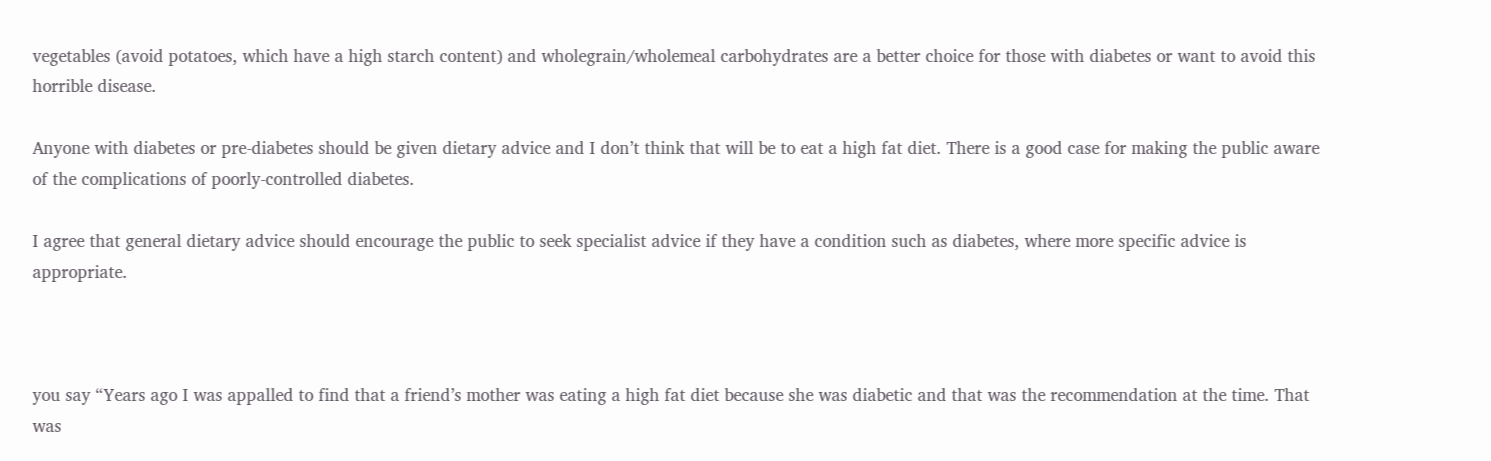vegetables (avoid potatoes, which have a high starch content) and wholegrain/wholemeal carbohydrates are a better choice for those with diabetes or want to avoid this horrible disease.

Anyone with diabetes or pre-diabetes should be given dietary advice and I don’t think that will be to eat a high fat diet. There is a good case for making the public aware of the complications of poorly-controlled diabetes.

I agree that general dietary advice should encourage the public to seek specialist advice if they have a condition such as diabetes, where more specific advice is appropriate.



you say “Years ago I was appalled to find that a friend’s mother was eating a high fat diet because she was diabetic and that was the recommendation at the time. That was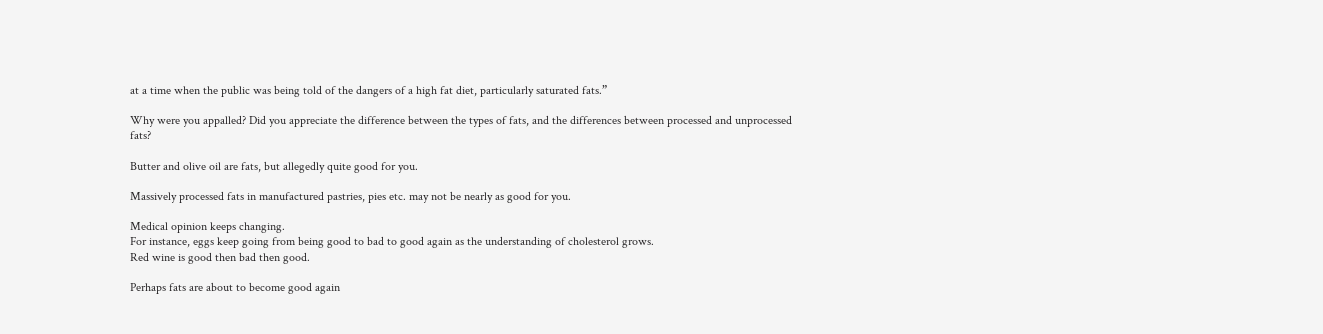at a time when the public was being told of the dangers of a high fat diet, particularly saturated fats.”

Why were you appalled? Did you appreciate the difference between the types of fats, and the differences between processed and unprocessed fats?

Butter and olive oil are fats, but allegedly quite good for you.

Massively processed fats in manufactured pastries, pies etc. may not be nearly as good for you.

Medical opinion keeps changing.
For instance, eggs keep going from being good to bad to good again as the understanding of cholesterol grows.
Red wine is good then bad then good.

Perhaps fats are about to become good again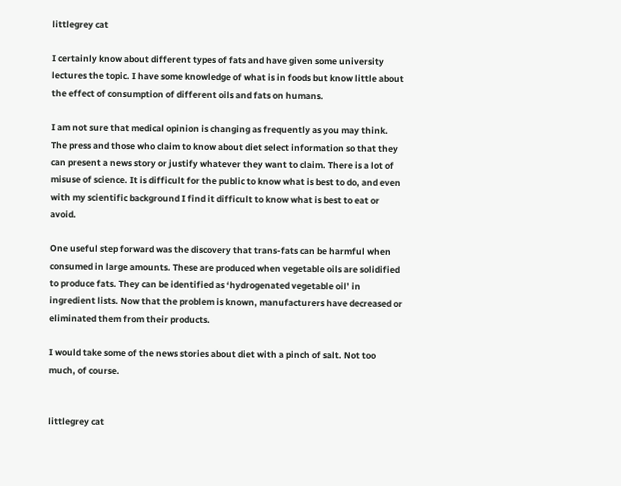littlegrey cat

I certainly know about different types of fats and have given some university lectures the topic. I have some knowledge of what is in foods but know little about the effect of consumption of different oils and fats on humans.

I am not sure that medical opinion is changing as frequently as you may think. The press and those who claim to know about diet select information so that they can present a news story or justify whatever they want to claim. There is a lot of misuse of science. It is difficult for the public to know what is best to do, and even with my scientific background I find it difficult to know what is best to eat or avoid.

One useful step forward was the discovery that trans-fats can be harmful when consumed in large amounts. These are produced when vegetable oils are solidified to produce fats. They can be identified as ‘hydrogenated vegetable oil’ in ingredient lists. Now that the problem is known, manufacturers have decreased or eliminated them from their products.

I would take some of the news stories about diet with a pinch of salt. Not too much, of course.


littlegrey cat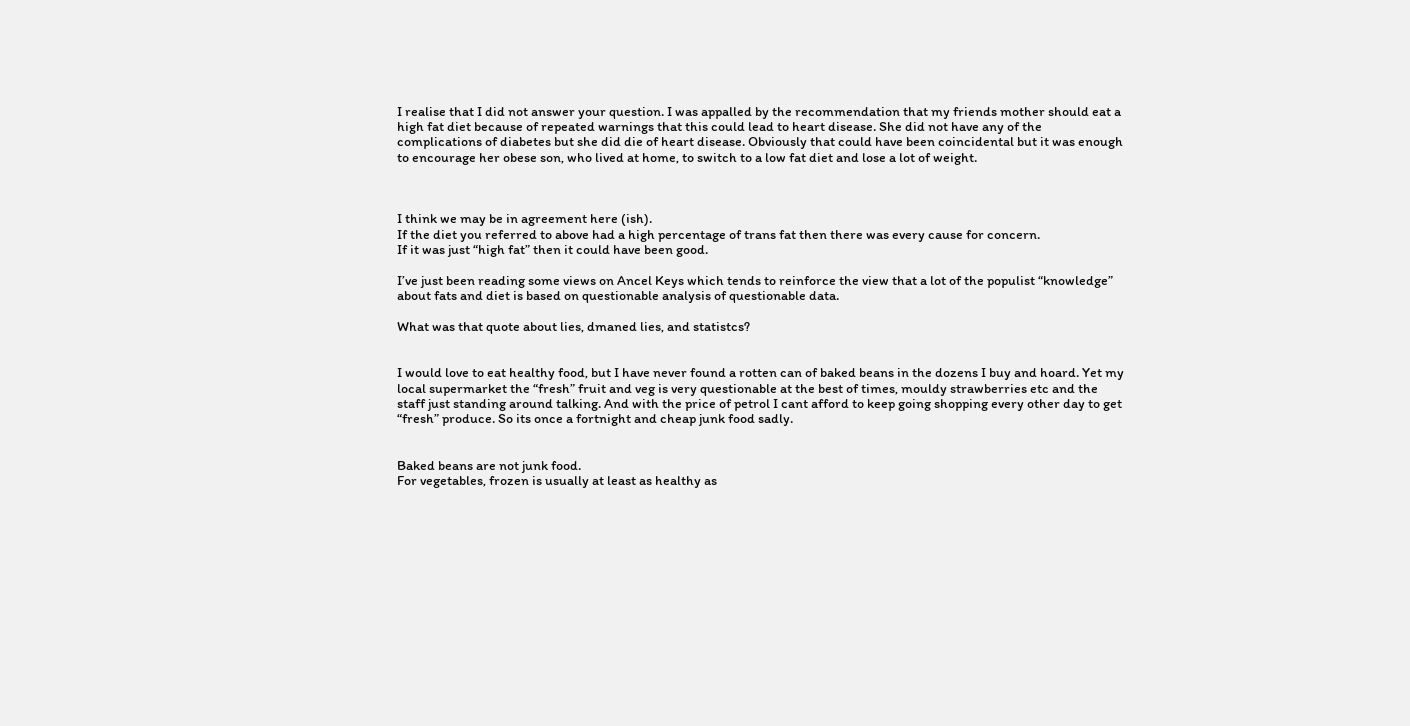I realise that I did not answer your question. I was appalled by the recommendation that my friends mother should eat a high fat diet because of repeated warnings that this could lead to heart disease. She did not have any of the complications of diabetes but she did die of heart disease. Obviously that could have been coincidental but it was enough to encourage her obese son, who lived at home, to switch to a low fat diet and lose a lot of weight.



I think we may be in agreement here (ish).
If the diet you referred to above had a high percentage of trans fat then there was every cause for concern.
If it was just “high fat” then it could have been good.

I’ve just been reading some views on Ancel Keys which tends to reinforce the view that a lot of the populist “knowledge” about fats and diet is based on questionable analysis of questionable data.

What was that quote about lies, dmaned lies, and statistcs?


I would love to eat healthy food, but I have never found a rotten can of baked beans in the dozens I buy and hoard. Yet my local supermarket the “fresh” fruit and veg is very questionable at the best of times, mouldy strawberries etc and the staff just standing around talking. And with the price of petrol I cant afford to keep going shopping every other day to get “fresh” produce. So its once a fortnight and cheap junk food sadly.


Baked beans are not junk food.
For vegetables, frozen is usually at least as healthy as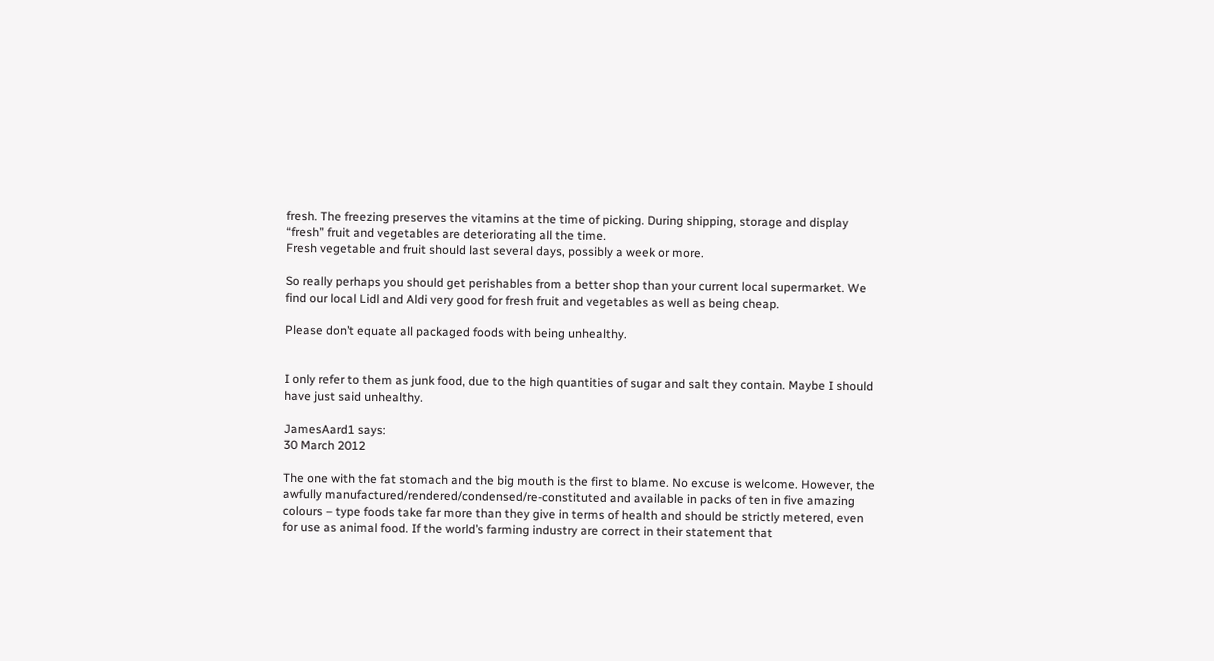fresh. The freezing preserves the vitamins at the time of picking. During shipping, storage and display “fresh” fruit and vegetables are deteriorating all the time.
Fresh vegetable and fruit should last several days, possibly a week or more.

So really perhaps you should get perishables from a better shop than your current local supermarket. We find our local Lidl and Aldi very good for fresh fruit and vegetables as well as being cheap.

Please don’t equate all packaged foods with being unhealthy.


I only refer to them as junk food, due to the high quantities of sugar and salt they contain. Maybe I should have just said unhealthy.

JamesAard1 says:
30 March 2012

The one with the fat stomach and the big mouth is the first to blame. No excuse is welcome. However, the awfully manufactured/rendered/condensed/re-constituted and available in packs of ten in five amazing colours – type foods take far more than they give in terms of health and should be strictly metered, even for use as animal food. If the world’s farming industry are correct in their statement that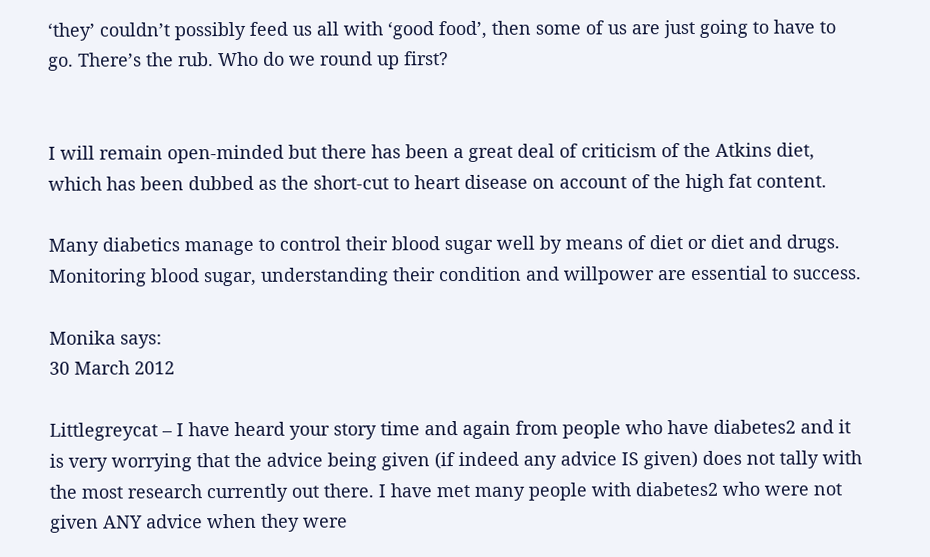‘they’ couldn’t possibly feed us all with ‘good food’, then some of us are just going to have to go. There’s the rub. Who do we round up first?


I will remain open-minded but there has been a great deal of criticism of the Atkins diet, which has been dubbed as the short-cut to heart disease on account of the high fat content.

Many diabetics manage to control their blood sugar well by means of diet or diet and drugs. Monitoring blood sugar, understanding their condition and willpower are essential to success.

Monika says:
30 March 2012

Littlegreycat – I have heard your story time and again from people who have diabetes2 and it is very worrying that the advice being given (if indeed any advice IS given) does not tally with the most research currently out there. I have met many people with diabetes2 who were not given ANY advice when they were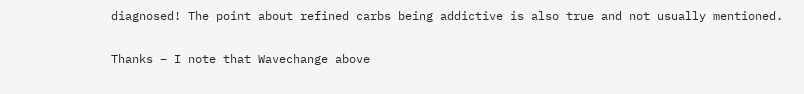diagnosed! The point about refined carbs being addictive is also true and not usually mentioned.


Thanks – I note that Wavechange above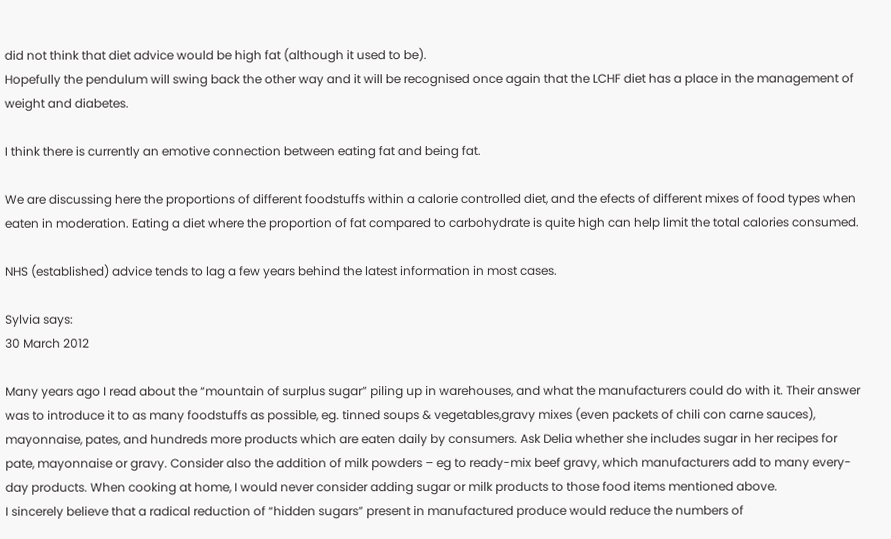did not think that diet advice would be high fat (although it used to be).
Hopefully the pendulum will swing back the other way and it will be recognised once again that the LCHF diet has a place in the management of weight and diabetes.

I think there is currently an emotive connection between eating fat and being fat.

We are discussing here the proportions of different foodstuffs within a calorie controlled diet, and the efects of different mixes of food types when eaten in moderation. Eating a diet where the proportion of fat compared to carbohydrate is quite high can help limit the total calories consumed.

NHS (established) advice tends to lag a few years behind the latest information in most cases.

Sylvia says:
30 March 2012

Many years ago I read about the “mountain of surplus sugar” piling up in warehouses, and what the manufacturers could do with it. Their answer was to introduce it to as many foodstuffs as possible, eg. tinned soups & vegetables,gravy mixes (even packets of chili con carne sauces), mayonnaise, pates, and hundreds more products which are eaten daily by consumers. Ask Delia whether she includes sugar in her recipes for pate, mayonnaise or gravy. Consider also the addition of milk powders – eg to ready-mix beef gravy, which manufacturers add to many every-day products. When cooking at home, I would never consider adding sugar or milk products to those food items mentioned above.
I sincerely believe that a radical reduction of “hidden sugars” present in manufactured produce would reduce the numbers of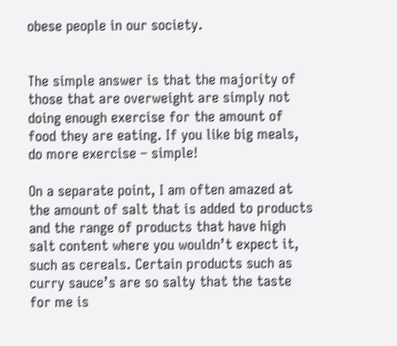obese people in our society.


The simple answer is that the majority of those that are overweight are simply not doing enough exercise for the amount of food they are eating. If you like big meals, do more exercise – simple!

On a separate point, I am often amazed at the amount of salt that is added to products and the range of products that have high salt content where you wouldn’t expect it, such as cereals. Certain products such as curry sauce’s are so salty that the taste for me is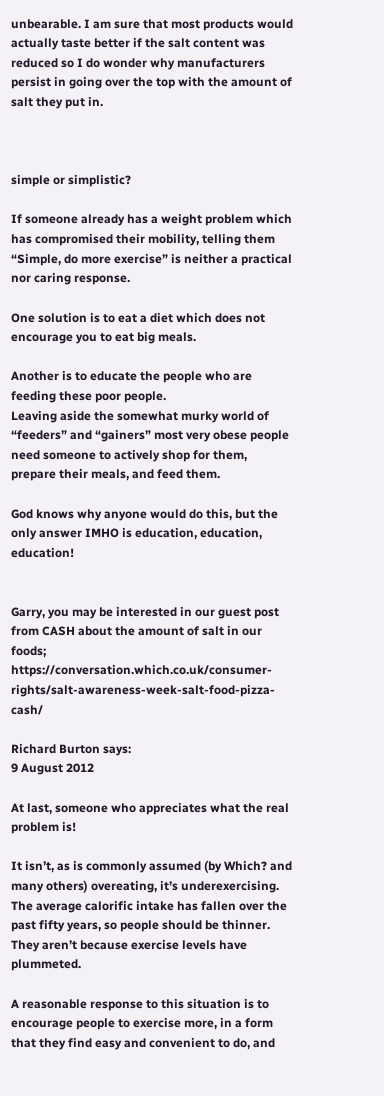unbearable. I am sure that most products would actually taste better if the salt content was reduced so I do wonder why manufacturers persist in going over the top with the amount of salt they put in.



simple or simplistic?

If someone already has a weight problem which has compromised their mobility, telling them “Simple, do more exercise” is neither a practical nor caring response.

One solution is to eat a diet which does not encourage you to eat big meals.

Another is to educate the people who are feeding these poor people.
Leaving aside the somewhat murky world of “feeders” and “gainers” most very obese people need someone to actively shop for them, prepare their meals, and feed them.

God knows why anyone would do this, but the only answer IMHO is education, education, education!


Garry, you may be interested in our guest post from CASH about the amount of salt in our foods; https://conversation.which.co.uk/consumer-rights/salt-awareness-week-salt-food-pizza-cash/

Richard Burton says:
9 August 2012

At last, someone who appreciates what the real problem is!

It isn’t, as is commonly assumed (by Which? and many others) overeating, it’s underexercising. The average calorific intake has fallen over the past fifty years, so people should be thinner. They aren’t because exercise levels have plummeted.

A reasonable response to this situation is to encourage people to exercise more, in a form that they find easy and convenient to do, and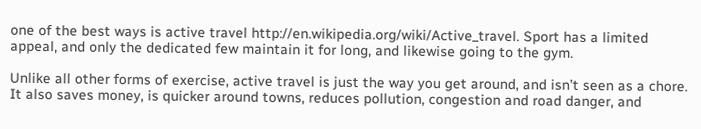one of the best ways is active travel http://en.wikipedia.org/wiki/Active_travel. Sport has a limited appeal, and only the dedicated few maintain it for long, and likewise going to the gym.

Unlike all other forms of exercise, active travel is just the way you get around, and isn’t seen as a chore. It also saves money, is quicker around towns, reduces pollution, congestion and road danger, and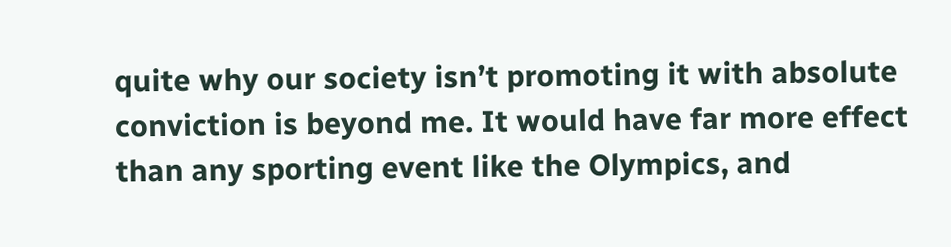quite why our society isn’t promoting it with absolute conviction is beyond me. It would have far more effect than any sporting event like the Olympics, and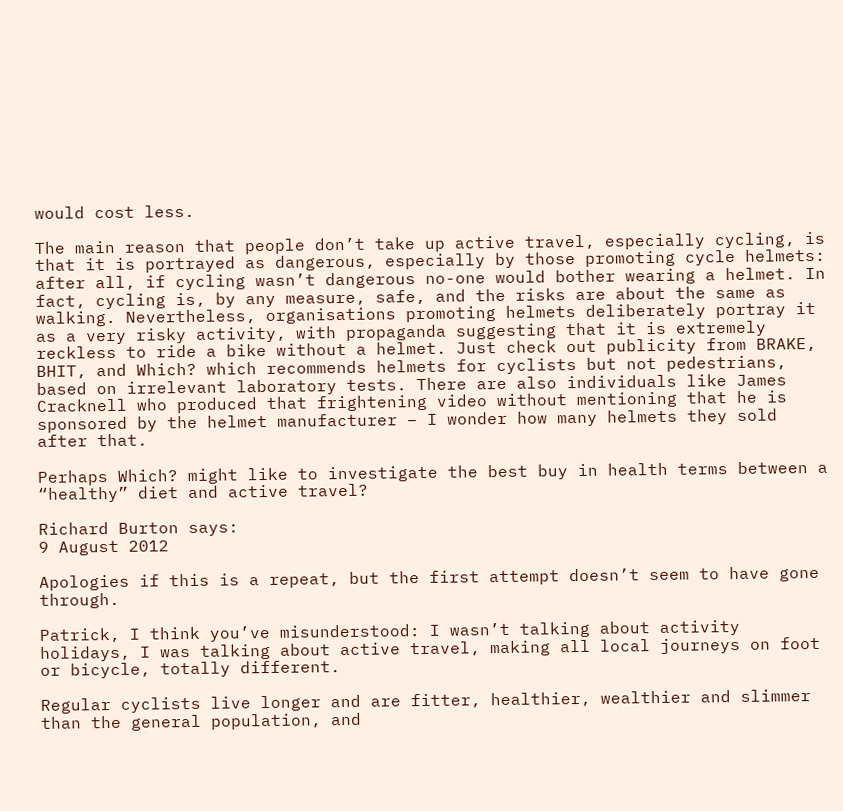would cost less.

The main reason that people don’t take up active travel, especially cycling, is that it is portrayed as dangerous, especially by those promoting cycle helmets: after all, if cycling wasn’t dangerous no-one would bother wearing a helmet. In fact, cycling is, by any measure, safe, and the risks are about the same as walking. Nevertheless, organisations promoting helmets deliberately portray it as a very risky activity, with propaganda suggesting that it is extremely reckless to ride a bike without a helmet. Just check out publicity from BRAKE, BHIT, and Which? which recommends helmets for cyclists but not pedestrians, based on irrelevant laboratory tests. There are also individuals like James Cracknell who produced that frightening video without mentioning that he is sponsored by the helmet manufacturer – I wonder how many helmets they sold after that.

Perhaps Which? might like to investigate the best buy in health terms between a “healthy” diet and active travel?

Richard Burton says:
9 August 2012

Apologies if this is a repeat, but the first attempt doesn’t seem to have gone through.

Patrick, I think you’ve misunderstood: I wasn’t talking about activity holidays, I was talking about active travel, making all local journeys on foot or bicycle, totally different.

Regular cyclists live longer and are fitter, healthier, wealthier and slimmer than the general population, and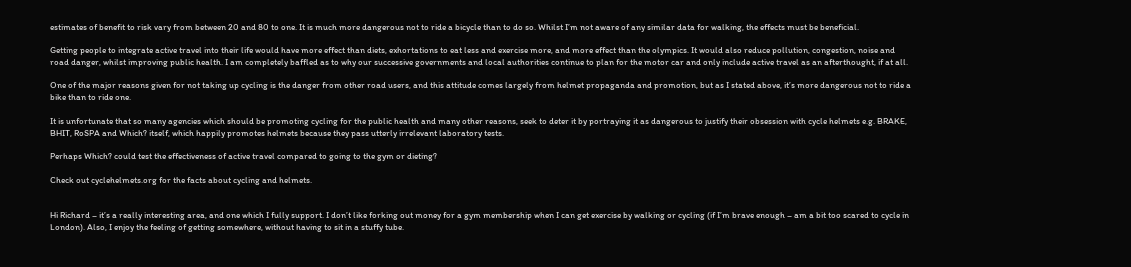estimates of benefit to risk vary from between 20 and 80 to one. It is much more dangerous not to ride a bicycle than to do so. Whilst I’m not aware of any similar data for walking, the effects must be beneficial.

Getting people to integrate active travel into their life would have more effect than diets, exhortations to eat less and exercise more, and more effect than the olympics. It would also reduce pollution, congestion, noise and road danger, whilst improving public health. I am completely baffled as to why our successive governments and local authorities continue to plan for the motor car and only include active travel as an afterthought, if at all.

One of the major reasons given for not taking up cycling is the danger from other road users, and this attitude comes largely from helmet propaganda and promotion, but as I stated above, it’s more dangerous not to ride a bike than to ride one.

It is unfortunate that so many agencies which should be promoting cycling for the public health and many other reasons, seek to deter it by portraying it as dangerous to justify their obsession with cycle helmets e.g. BRAKE, BHIT, RoSPA and Which? itself, which happily promotes helmets because they pass utterly irrelevant laboratory tests.

Perhaps Which? could test the effectiveness of active travel compared to going to the gym or dieting?

Check out cyclehelmets.org for the facts about cycling and helmets.


Hi Richard – it’s a really interesting area, and one which I fully support. I don’t like forking out money for a gym membership when I can get exercise by walking or cycling (if I’m brave enough – am a bit too scared to cycle in London). Also, I enjoy the feeling of getting somewhere, without having to sit in a stuffy tube.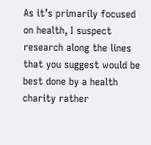As it’s primarily focused on health, I suspect research along the lines that you suggest would be best done by a health charity rather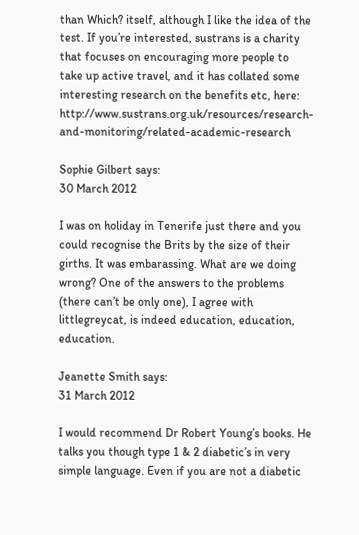than Which? itself, although I like the idea of the test. If you’re interested, sustrans is a charity that focuses on encouraging more people to take up active travel, and it has collated some interesting research on the benefits etc, here: http://www.sustrans.org.uk/resources/research-and-monitoring/related-academic-research

Sophie Gilbert says:
30 March 2012

I was on holiday in Tenerife just there and you could recognise the Brits by the size of their girths. It was embarassing. What are we doing wrong? One of the answers to the problems (there can’t be only one), I agree with littlegreycat, is indeed education, education, education.

Jeanette Smith says:
31 March 2012

I would recommend Dr Robert Young’s books. He talks you though type 1 & 2 diabetic’s in very simple language. Even if you are not a diabetic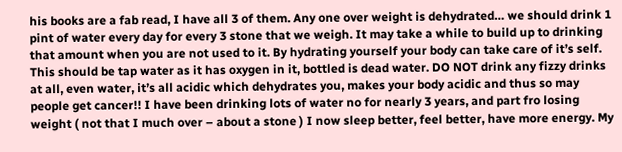his books are a fab read, I have all 3 of them. Any one over weight is dehydrated… we should drink 1 pint of water every day for every 3 stone that we weigh. It may take a while to build up to drinking that amount when you are not used to it. By hydrating yourself your body can take care of it’s self. This should be tap water as it has oxygen in it, bottled is dead water. DO NOT drink any fizzy drinks at all, even water, it’s all acidic which dehydrates you, makes your body acidic and thus so may people get cancer!! I have been drinking lots of water no for nearly 3 years, and part fro losing weight ( not that I much over – about a stone ) I now sleep better, feel better, have more energy. My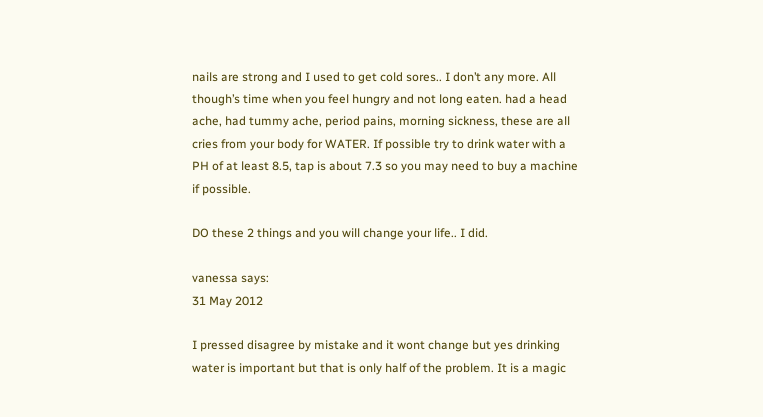nails are strong and I used to get cold sores.. I don’t any more. All though’s time when you feel hungry and not long eaten. had a head ache, had tummy ache, period pains, morning sickness, these are all cries from your body for WATER. If possible try to drink water with a PH of at least 8.5, tap is about 7.3 so you may need to buy a machine if possible.

DO these 2 things and you will change your life.. I did.

vanessa says:
31 May 2012

I pressed disagree by mistake and it wont change but yes drinking water is important but that is only half of the problem. It is a magic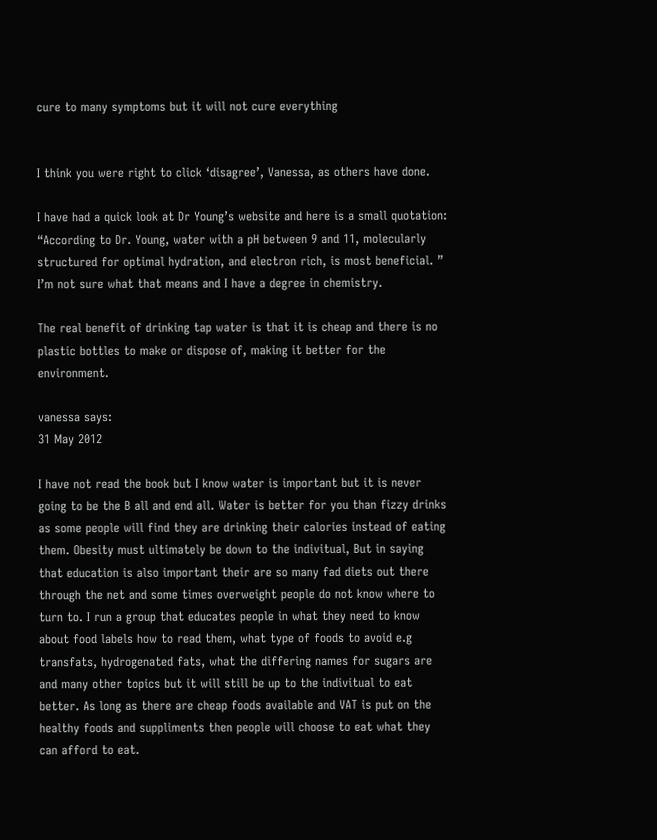cure to many symptoms but it will not cure everything


I think you were right to click ‘disagree’, Vanessa, as others have done.

I have had a quick look at Dr Young’s website and here is a small quotation: “According to Dr. Young, water with a pH between 9 and 11, molecularly structured for optimal hydration, and electron rich, is most beneficial. ” I’m not sure what that means and I have a degree in chemistry.

The real benefit of drinking tap water is that it is cheap and there is no plastic bottles to make or dispose of, making it better for the environment.

vanessa says:
31 May 2012

I have not read the book but I know water is important but it is never going to be the B all and end all. Water is better for you than fizzy drinks as some people will find they are drinking their calories instead of eating them. Obesity must ultimately be down to the indivitual, But in saying that education is also important their are so many fad diets out there through the net and some times overweight people do not know where to turn to. I run a group that educates people in what they need to know about food labels how to read them, what type of foods to avoid e.g transfats, hydrogenated fats, what the differing names for sugars are and many other topics but it will still be up to the indivitual to eat better. As long as there are cheap foods available and VAT is put on the healthy foods and suppliments then people will choose to eat what they can afford to eat.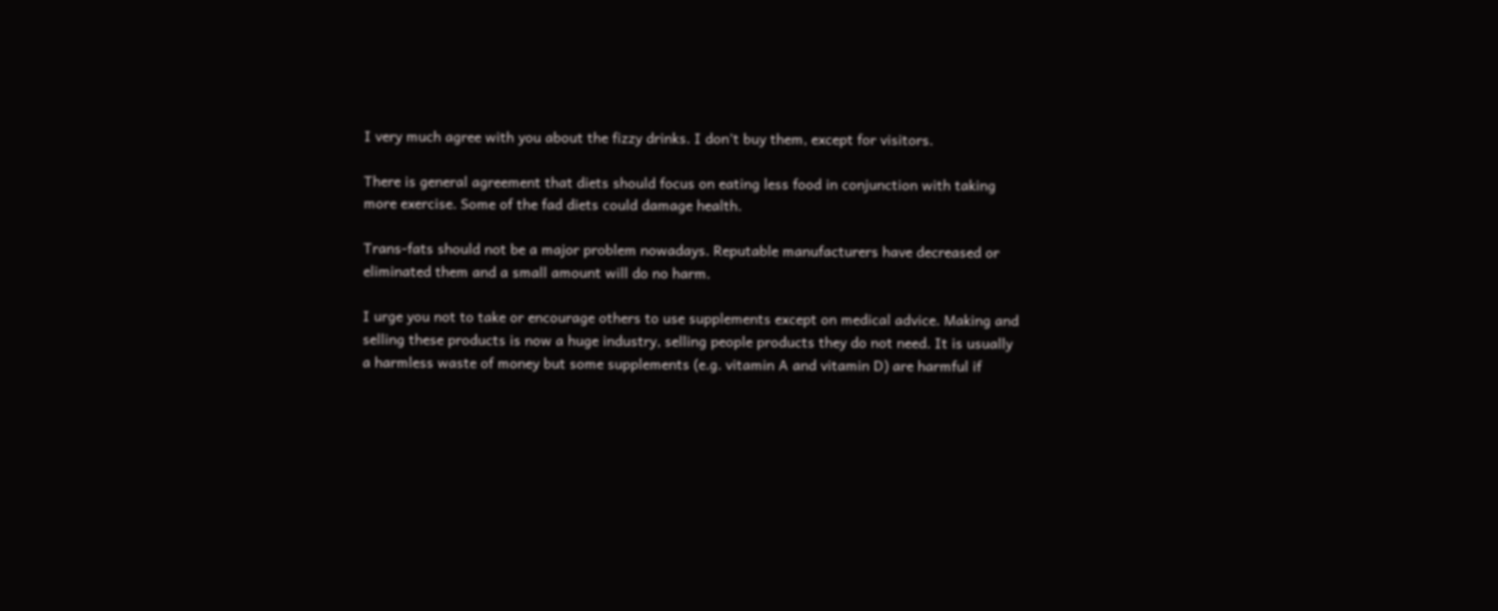I very much agree with you about the fizzy drinks. I don’t buy them, except for visitors.

There is general agreement that diets should focus on eating less food in conjunction with taking more exercise. Some of the fad diets could damage health.

Trans-fats should not be a major problem nowadays. Reputable manufacturers have decreased or eliminated them and a small amount will do no harm.

I urge you not to take or encourage others to use supplements except on medical advice. Making and selling these products is now a huge industry, selling people products they do not need. It is usually a harmless waste of money but some supplements (e.g. vitamin A and vitamin D) are harmful if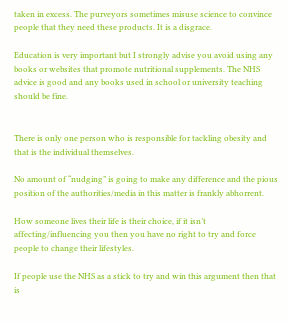taken in excess. The purveyors sometimes misuse science to convince people that they need these products. It is a disgrace.

Education is very important but I strongly advise you avoid using any books or websites that promote nutritional supplements. The NHS advice is good and any books used in school or university teaching should be fine.


There is only one person who is responsible for tackling obesity and that is the individual themselves.

No amount of “nudging” is going to make any difference and the pious position of the authorities/media in this matter is frankly abhorrent.

How someone lives their life is their choice, if it isn’t affecting/influencing you then you have no right to try and force people to change their lifestyles.

If people use the NHS as a stick to try and win this argument then that is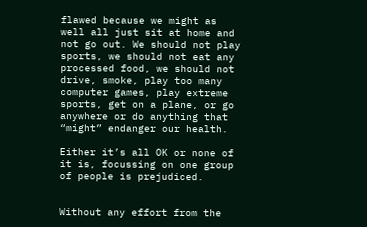flawed because we might as well all just sit at home and not go out. We should not play sports, we should not eat any processed food, we should not drive, smoke, play too many computer games, play extreme sports, get on a plane, or go anywhere or do anything that “might” endanger our health.

Either it’s all OK or none of it is, focussing on one group of people is prejudiced.


Without any effort from the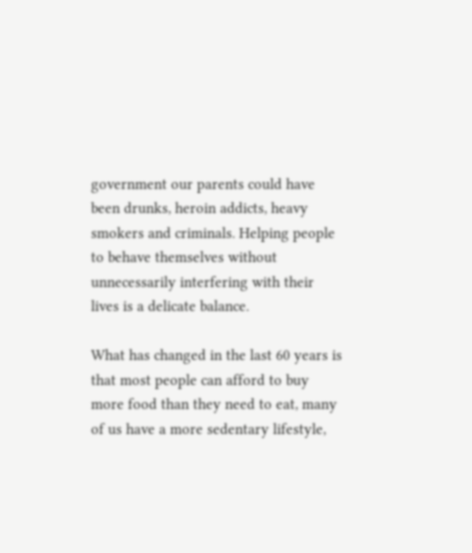government our parents could have been drunks, heroin addicts, heavy smokers and criminals. Helping people to behave themselves without unnecessarily interfering with their lives is a delicate balance.

What has changed in the last 60 years is that most people can afford to buy more food than they need to eat, many of us have a more sedentary lifestyle,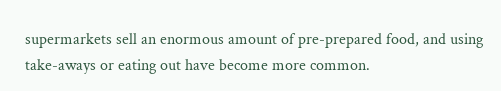supermarkets sell an enormous amount of pre-prepared food, and using take-aways or eating out have become more common.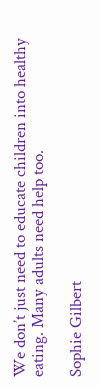We don’t just need to educate children into healthy eating. Many adults need help too.

Sophie Gilbert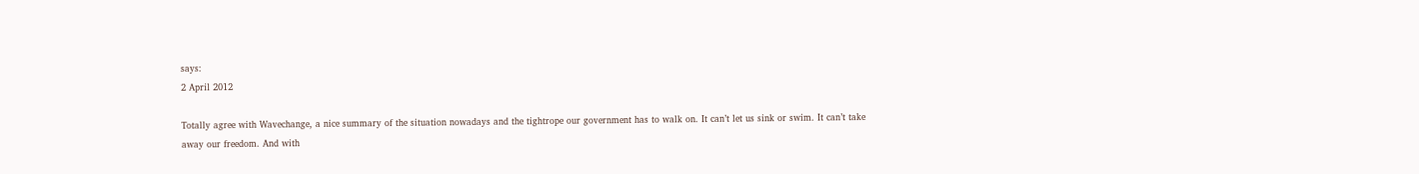says:
2 April 2012

Totally agree with Wavechange, a nice summary of the situation nowadays and the tightrope our government has to walk on. It can’t let us sink or swim. It can’t take away our freedom. And with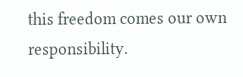this freedom comes our own responsibility.